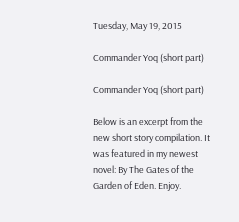Tuesday, May 19, 2015

Commander Yoq (short part)

Commander Yoq (short part)

Below is an excerpt from the new short story compilation. It was featured in my newest novel: By The Gates of the Garden of Eden. Enjoy.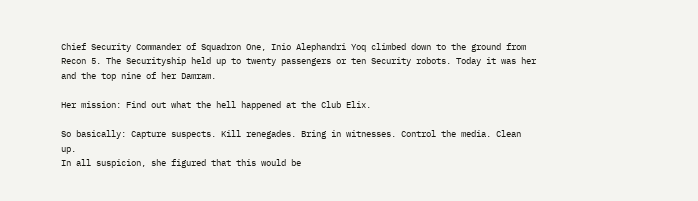Chief Security Commander of Squadron One, Inio Alephandri Yoq climbed down to the ground from Recon 5. The Securityship held up to twenty passengers or ten Security robots. Today it was her and the top nine of her Damram.

Her mission: Find out what the hell happened at the Club Elix.

So basically: Capture suspects. Kill renegades. Bring in witnesses. Control the media. Clean up.
In all suspicion, she figured that this would be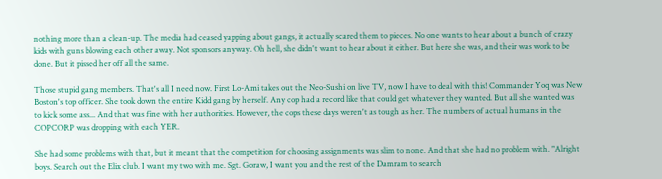nothing more than a clean-up. The media had ceased yapping about gangs, it actually scared them to pieces. No one wants to hear about a bunch of crazy kids with guns blowing each other away. Not sponsors anyway. Oh hell, she didn't want to hear about it either. But here she was, and their was work to be done. But it pissed her off all the same.

Those stupid gang members. That's all I need now. First Lo-Ami takes out the Neo-Sushi on live TV, now I have to deal with this! Commander Yoq was New Boston's top officer. She took down the entire Kidd gang by herself. Any cop had a record like that could get whatever they wanted. But all she wanted was to kick some ass... And that was fine with her authorities. However, the cops these days weren't as tough as her. The numbers of actual humans in the COPCORP was dropping with each YER.

She had some problems with that, but it meant that the competition for choosing assignments was slim to none. And that she had no problem with. "Alright boys. Search out the Elix club. I want my two with me. Sgt. Goraw, I want you and the rest of the Damram to search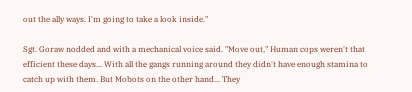out the ally ways. I'm going to take a look inside."

Sgt. Goraw nodded and with a mechanical voice said. "Move out," Human cops weren't that efficient these days... With all the gangs running around they didn't have enough stamina to catch up with them. But Mobots on the other hand... They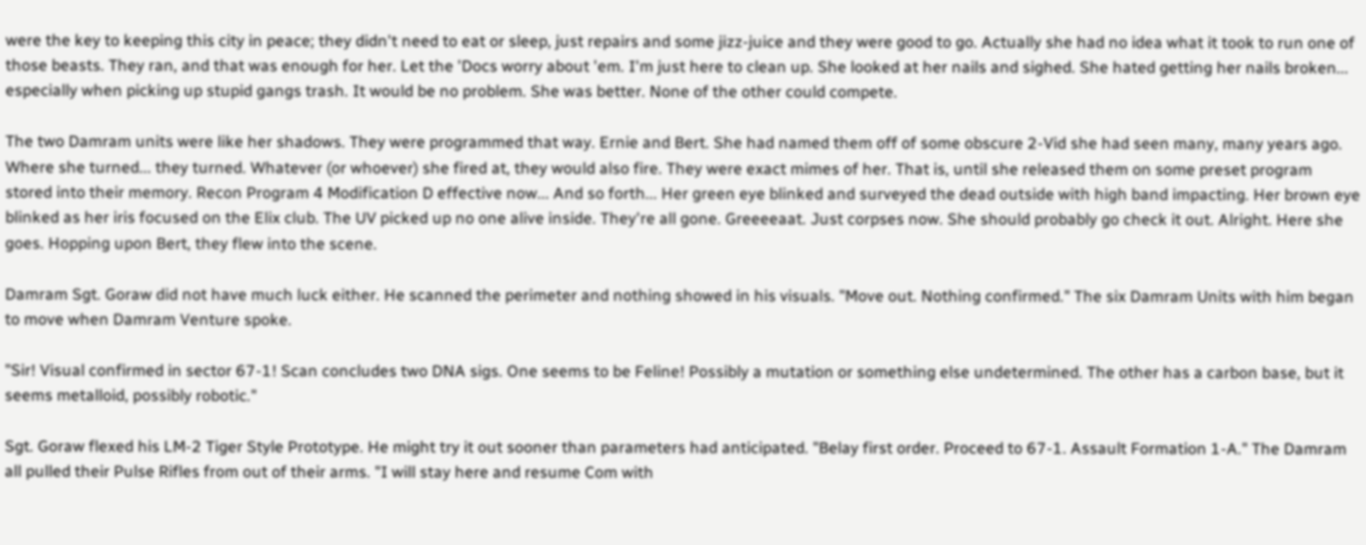were the key to keeping this city in peace; they didn't need to eat or sleep, just repairs and some jizz-juice and they were good to go. Actually she had no idea what it took to run one of those beasts. They ran, and that was enough for her. Let the 'Docs worry about 'em. I'm just here to clean up. She looked at her nails and sighed. She hated getting her nails broken... especially when picking up stupid gangs trash. It would be no problem. She was better. None of the other could compete.

The two Damram units were like her shadows. They were programmed that way. Ernie and Bert. She had named them off of some obscure 2-Vid she had seen many, many years ago. Where she turned... they turned. Whatever (or whoever) she fired at, they would also fire. They were exact mimes of her. That is, until she released them on some preset program stored into their memory. Recon Program 4 Modification D effective now... And so forth... Her green eye blinked and surveyed the dead outside with high band impacting. Her brown eye blinked as her iris focused on the Elix club. The UV picked up no one alive inside. They're all gone. Greeeeaat. Just corpses now. She should probably go check it out. Alright. Here she goes. Hopping upon Bert, they flew into the scene.

Damram Sgt. Goraw did not have much luck either. He scanned the perimeter and nothing showed in his visuals. "Move out. Nothing confirmed." The six Damram Units with him began to move when Damram Venture spoke.

"Sir! Visual confirmed in sector 67-1! Scan concludes two DNA sigs. One seems to be Feline! Possibly a mutation or something else undetermined. The other has a carbon base, but it seems metalloid, possibly robotic."

Sgt. Goraw flexed his LM-2 Tiger Style Prototype. He might try it out sooner than parameters had anticipated. "Belay first order. Proceed to 67-1. Assault Formation 1-A." The Damram all pulled their Pulse Rifles from out of their arms. "I will stay here and resume Com with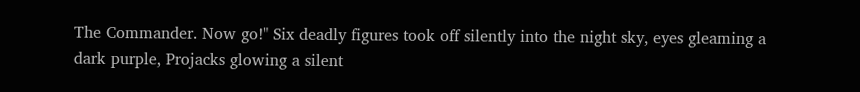The Commander. Now go!" Six deadly figures took off silently into the night sky, eyes gleaming a dark purple, Projacks glowing a silent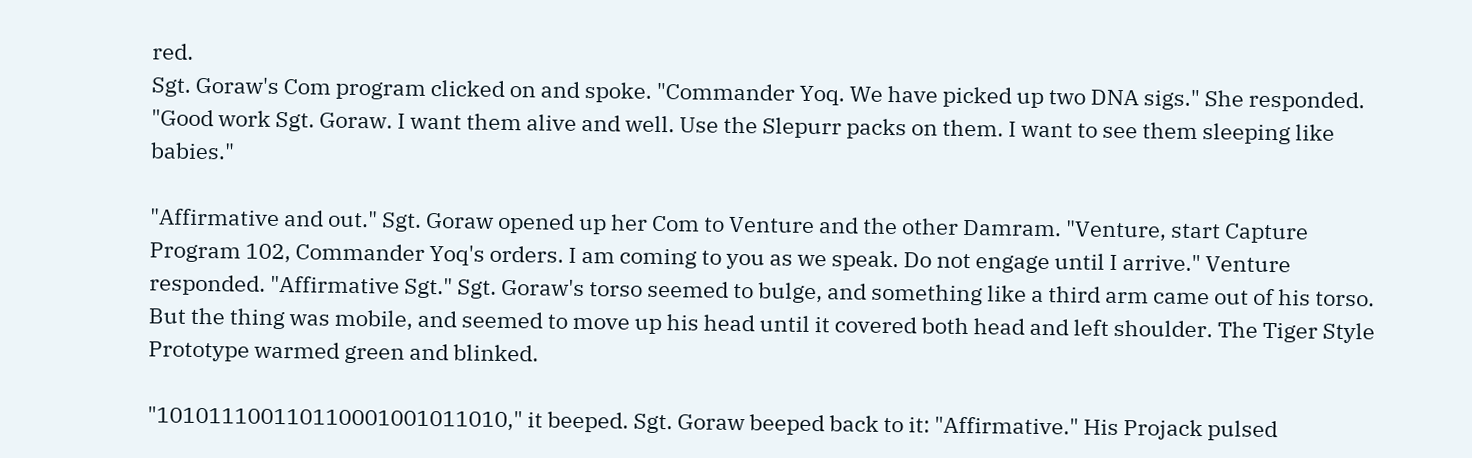red.
Sgt. Goraw's Com program clicked on and spoke. "Commander Yoq. We have picked up two DNA sigs." She responded. "Good work Sgt. Goraw. I want them alive and well. Use the Slepurr packs on them. I want to see them sleeping like babies."

"Affirmative and out." Sgt. Goraw opened up her Com to Venture and the other Damram. "Venture, start Capture Program 102, Commander Yoq's orders. I am coming to you as we speak. Do not engage until I arrive." Venture responded. "Affirmative Sgt." Sgt. Goraw's torso seemed to bulge, and something like a third arm came out of his torso. But the thing was mobile, and seemed to move up his head until it covered both head and left shoulder. The Tiger Style Prototype warmed green and blinked.

"101011100110110001001011010," it beeped. Sgt. Goraw beeped back to it: "Affirmative." His Projack pulsed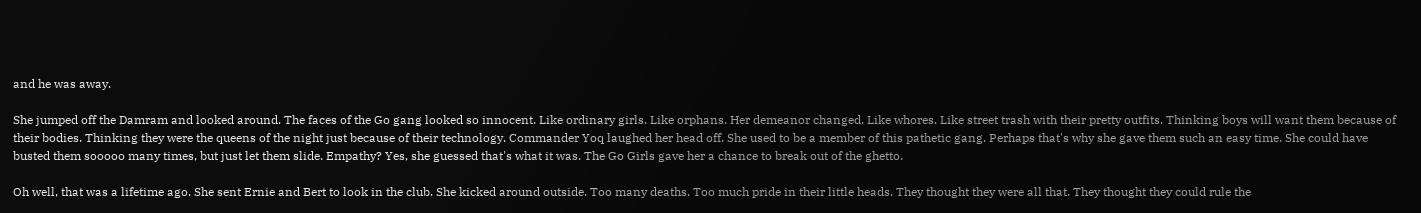and he was away.

She jumped off the Damram and looked around. The faces of the Go gang looked so innocent. Like ordinary girls. Like orphans. Her demeanor changed. Like whores. Like street trash with their pretty outfits. Thinking boys will want them because of their bodies. Thinking they were the queens of the night just because of their technology. Commander Yoq laughed her head off. She used to be a member of this pathetic gang. Perhaps that's why she gave them such an easy time. She could have busted them sooooo many times, but just let them slide. Empathy? Yes, she guessed that's what it was. The Go Girls gave her a chance to break out of the ghetto.

Oh well, that was a lifetime ago. She sent Ernie and Bert to look in the club. She kicked around outside. Too many deaths. Too much pride in their little heads. They thought they were all that. They thought they could rule the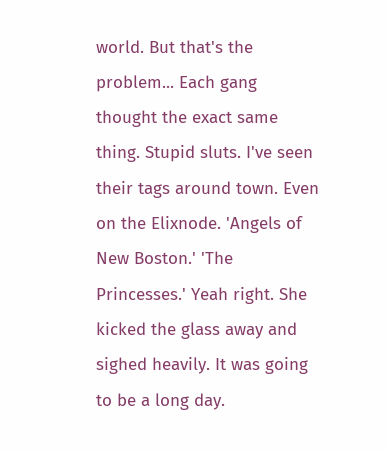world. But that's the problem... Each gang thought the exact same thing. Stupid sluts. I've seen their tags around town. Even on the Elixnode. 'Angels of New Boston.' 'The Princesses.' Yeah right. She kicked the glass away and sighed heavily. It was going to be a long day.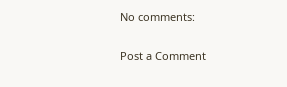No comments:

Post a Comment